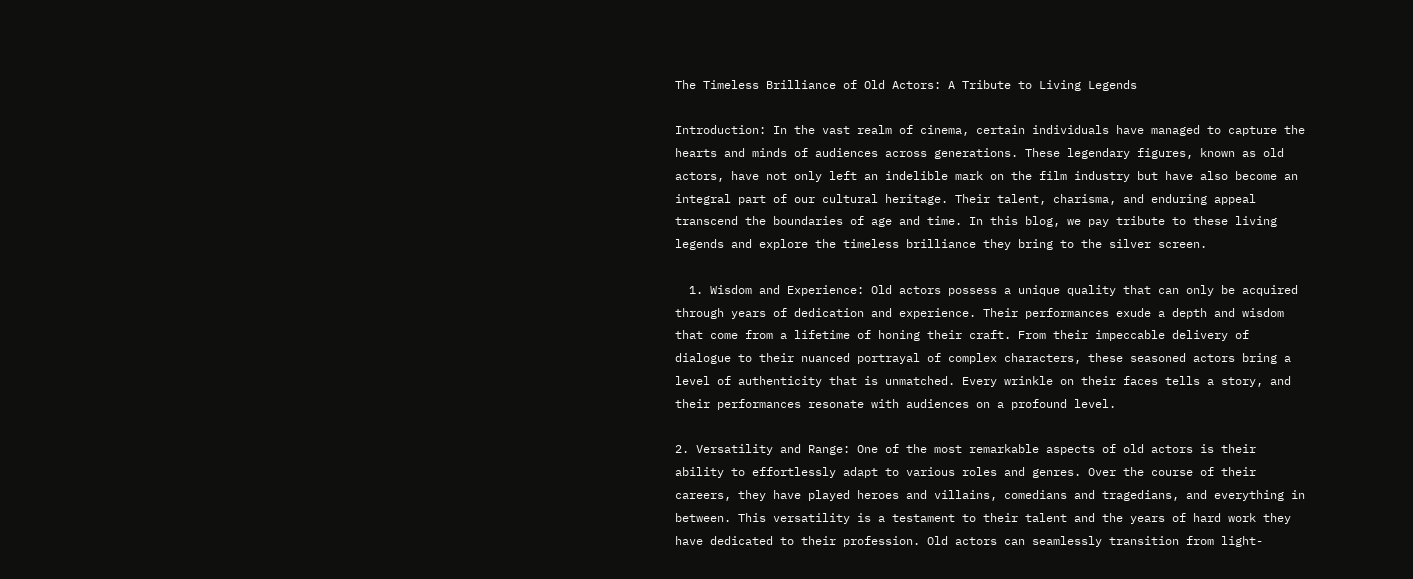The Timeless Brilliance of Old Actors: A Tribute to Living Legends

Introduction: In the vast realm of cinema, certain individuals have managed to capture the hearts and minds of audiences across generations. These legendary figures, known as old actors, have not only left an indelible mark on the film industry but have also become an integral part of our cultural heritage. Their talent, charisma, and enduring appeal transcend the boundaries of age and time. In this blog, we pay tribute to these living legends and explore the timeless brilliance they bring to the silver screen.

  1. Wisdom and Experience: Old actors possess a unique quality that can only be acquired through years of dedication and experience. Their performances exude a depth and wisdom that come from a lifetime of honing their craft. From their impeccable delivery of dialogue to their nuanced portrayal of complex characters, these seasoned actors bring a level of authenticity that is unmatched. Every wrinkle on their faces tells a story, and their performances resonate with audiences on a profound level.

2. Versatility and Range: One of the most remarkable aspects of old actors is their ability to effortlessly adapt to various roles and genres. Over the course of their careers, they have played heroes and villains, comedians and tragedians, and everything in between. This versatility is a testament to their talent and the years of hard work they have dedicated to their profession. Old actors can seamlessly transition from light-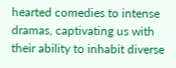hearted comedies to intense dramas, captivating us with their ability to inhabit diverse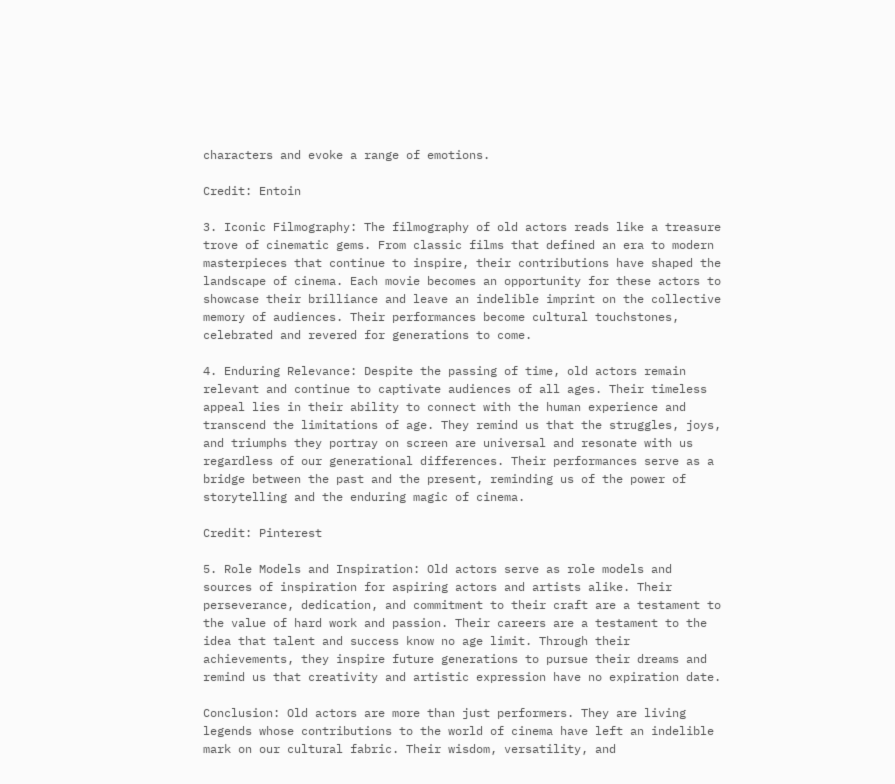characters and evoke a range of emotions.

Credit: Entoin

3. Iconic Filmography: The filmography of old actors reads like a treasure trove of cinematic gems. From classic films that defined an era to modern masterpieces that continue to inspire, their contributions have shaped the landscape of cinema. Each movie becomes an opportunity for these actors to showcase their brilliance and leave an indelible imprint on the collective memory of audiences. Their performances become cultural touchstones, celebrated and revered for generations to come.

4. Enduring Relevance: Despite the passing of time, old actors remain relevant and continue to captivate audiences of all ages. Their timeless appeal lies in their ability to connect with the human experience and transcend the limitations of age. They remind us that the struggles, joys, and triumphs they portray on screen are universal and resonate with us regardless of our generational differences. Their performances serve as a bridge between the past and the present, reminding us of the power of storytelling and the enduring magic of cinema.

Credit: Pinterest

5. Role Models and Inspiration: Old actors serve as role models and sources of inspiration for aspiring actors and artists alike. Their perseverance, dedication, and commitment to their craft are a testament to the value of hard work and passion. Their careers are a testament to the idea that talent and success know no age limit. Through their achievements, they inspire future generations to pursue their dreams and remind us that creativity and artistic expression have no expiration date.

Conclusion: Old actors are more than just performers. They are living legends whose contributions to the world of cinema have left an indelible mark on our cultural fabric. Their wisdom, versatility, and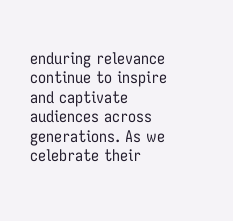enduring relevance continue to inspire and captivate audiences across generations. As we celebrate their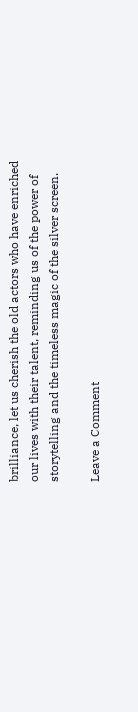brilliance, let us cherish the old actors who have enriched our lives with their talent, reminding us of the power of storytelling and the timeless magic of the silver screen.

Leave a Comment